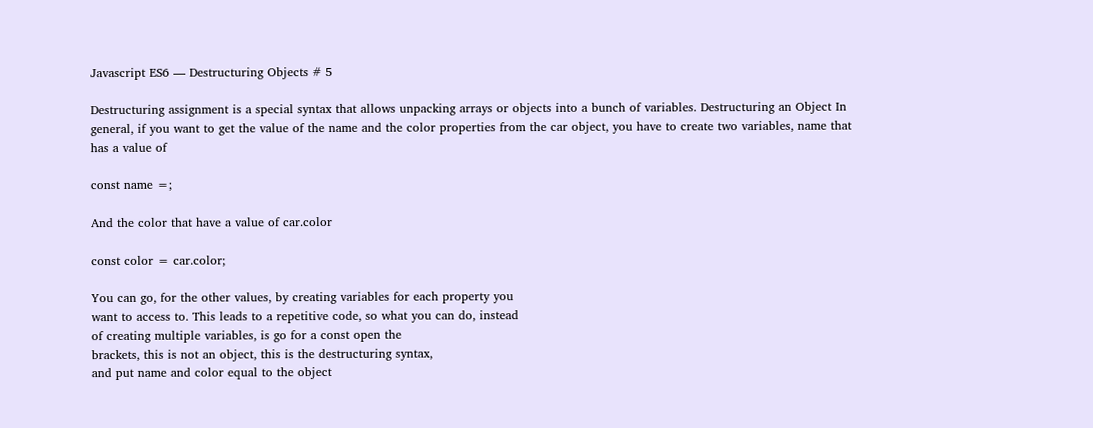Javascript ES6 — Destructuring Objects # 5

Destructuring assignment is a special syntax that allows unpacking arrays or objects into a bunch of variables. Destructuring an Object In general, if you want to get the value of the name and the color properties from the car object, you have to create two variables, name that has a value of

const name =;

And the color that have a value of car.color

const color = car.color;

You can go, for the other values, by creating variables for each property you
want to access to. This leads to a repetitive code, so what you can do, instead
of creating multiple variables, is go for a const open the
brackets, this is not an object, this is the destructuring syntax,
and put name and color equal to the object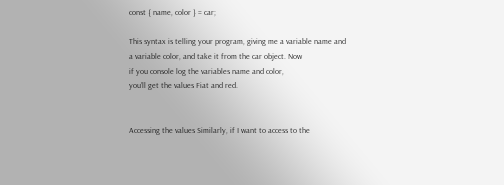const { name, color } = car;

This syntax is telling your program, giving me a variable name and
a variable color, and take it from the car object. Now
if you console log the variables name and color,
you’ll get the values Fiat and red.


Accessing the values Similarly, if I want to access to the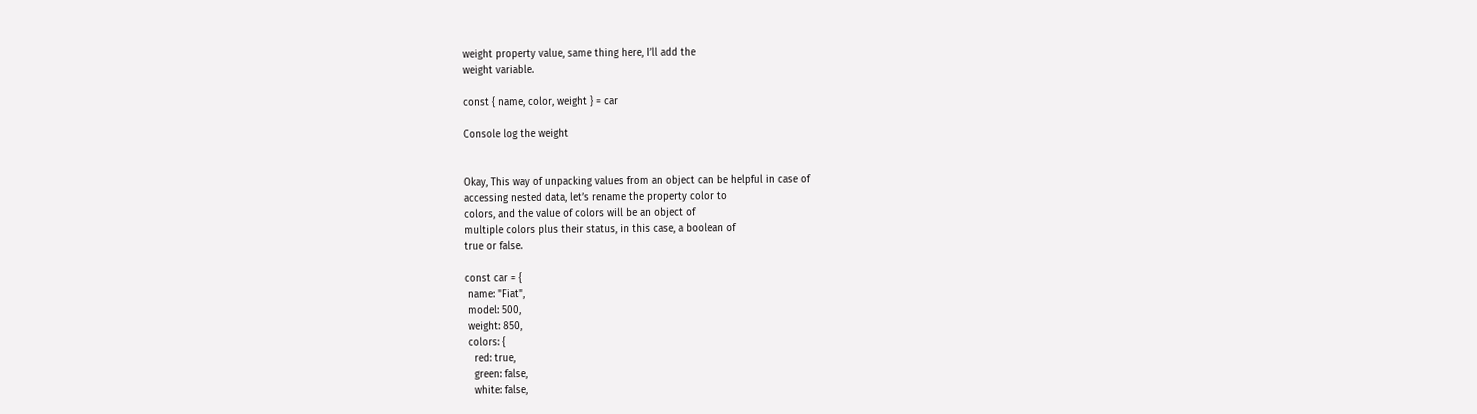weight property value, same thing here, I’ll add the
weight variable.

const { name, color, weight } = car

Console log the weight


Okay, This way of unpacking values from an object can be helpful in case of
accessing nested data, let’s rename the property color to
colors, and the value of colors will be an object of
multiple colors plus their status, in this case, a boolean of
true or false.

const car = {
 name: "Fiat",
 model: 500,
 weight: 850,
 colors: {
   red: true,
   green: false,
   white: false,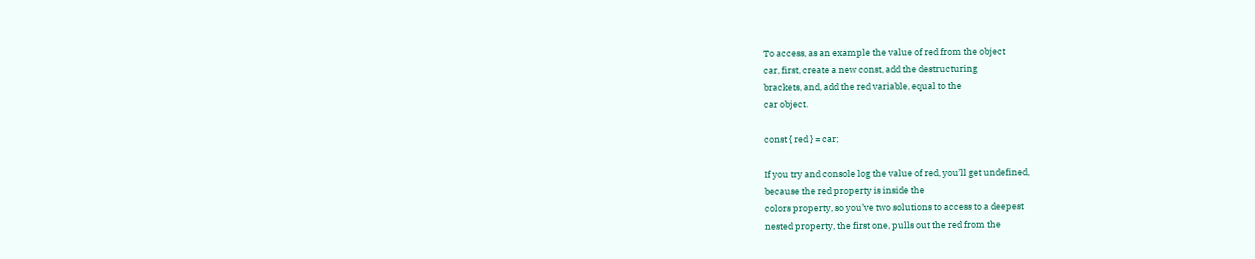To access, as an example the value of red from the object
car, first, create a new const, add the destructuring
brackets, and, add the red variable, equal to the
car object.

const { red } = car;

If you try and console log the value of red, you’ll get undefined,
because the red property is inside the
colors property, so you’ve two solutions to access to a deepest
nested property, the first one, pulls out the red from the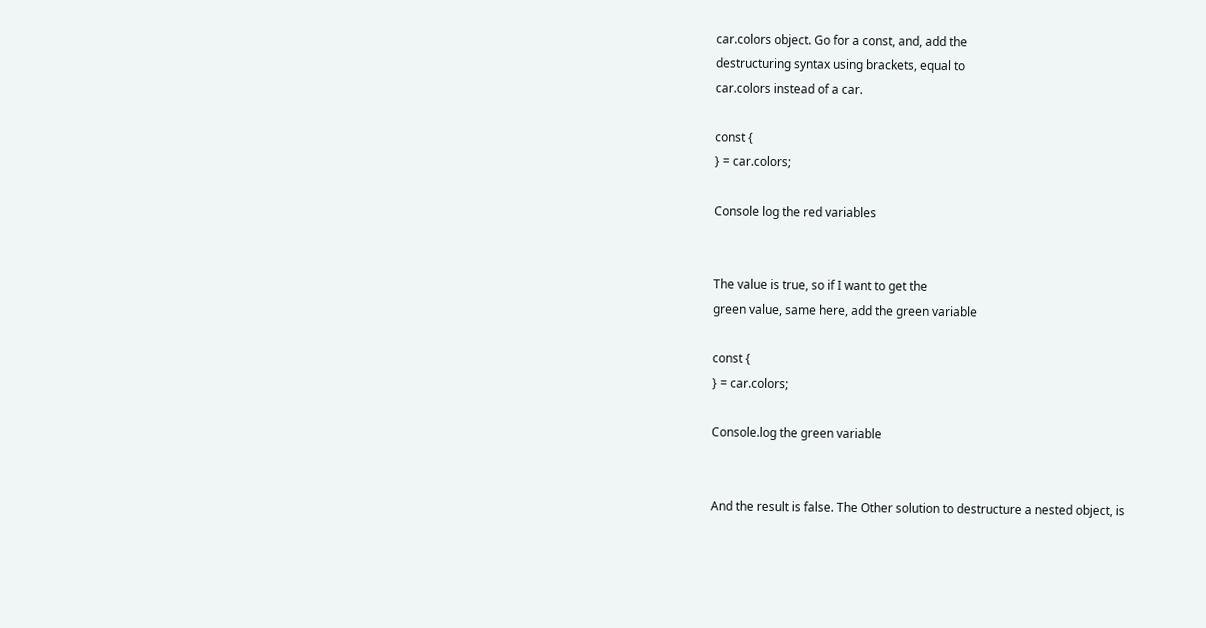car.colors object. Go for a const, and, add the
destructuring syntax using brackets, equal to
car.colors instead of a car.

const {
} = car.colors;

Console log the red variables


The value is true, so if I want to get the
green value, same here, add the green variable

const {
} = car.colors;

Console.log the green variable


And the result is false. The Other solution to destructure a nested object, is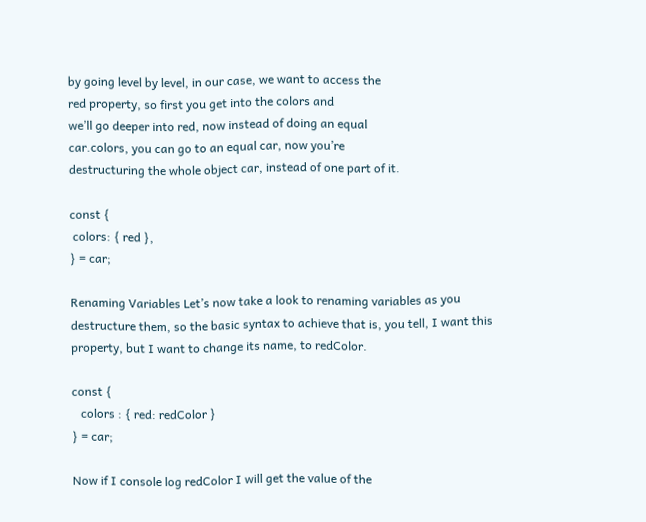by going level by level, in our case, we want to access the
red property, so first you get into the colors and
we’ll go deeper into red, now instead of doing an equal
car.colors, you can go to an equal car, now you’re
destructuring the whole object car, instead of one part of it.

const {
 colors: { red },
} = car;

Renaming Variables Let’s now take a look to renaming variables as you
destructure them, so the basic syntax to achieve that is, you tell, I want this
property, but I want to change its name, to redColor.

const {
   colors : { red: redColor }
} = car;

Now if I console log redColor I will get the value of the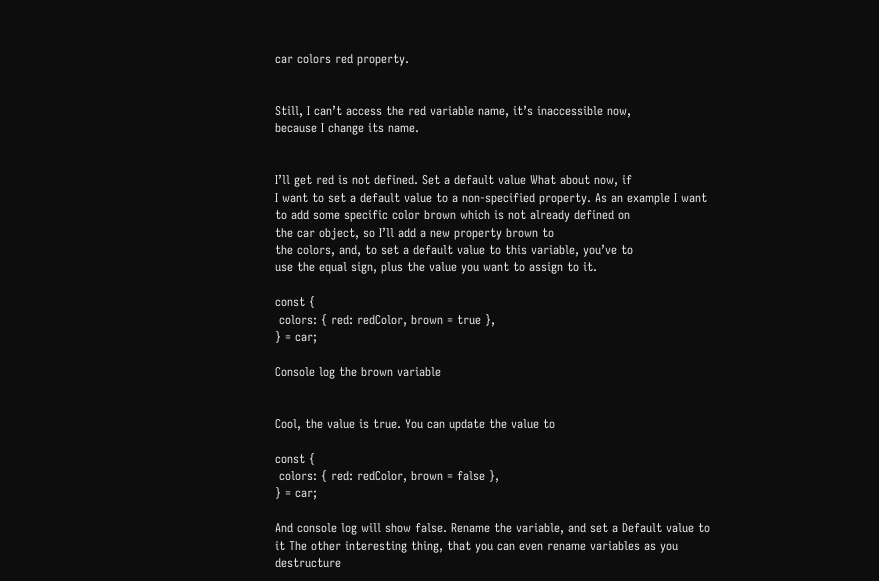car colors red property.


Still, I can’t access the red variable name, it’s inaccessible now,
because I change its name.


I’ll get red is not defined. Set a default value What about now, if
I want to set a default value to a non-specified property. As an example I want
to add some specific color brown which is not already defined on
the car object, so I’ll add a new property brown to
the colors, and, to set a default value to this variable, you’ve to
use the equal sign, plus the value you want to assign to it.

const {
 colors: { red: redColor, brown = true },
} = car;

Console log the brown variable


Cool, the value is true. You can update the value to

const {
 colors: { red: redColor, brown = false },
} = car;

And console log will show false. Rename the variable, and set a Default value to
it The other interesting thing, that you can even rename variables as you
destructure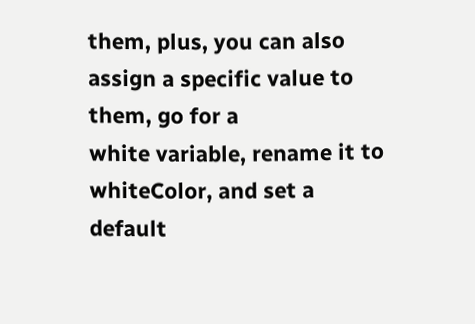them, plus, you can also assign a specific value to them, go for a
white variable, rename it to whiteColor, and set a
default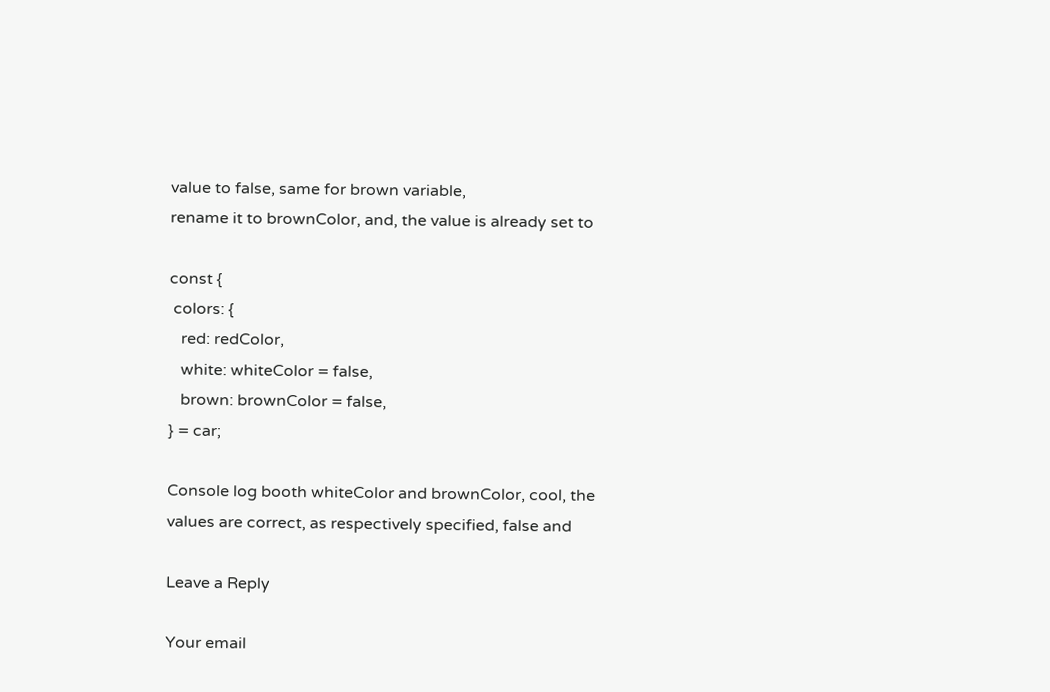value to false, same for brown variable,
rename it to brownColor, and, the value is already set to

const {
 colors: {
   red: redColor,
   white: whiteColor = false,
   brown: brownColor = false,
} = car;

Console log booth whiteColor and brownColor, cool, the
values are correct, as respectively specified, false and

Leave a Reply

Your email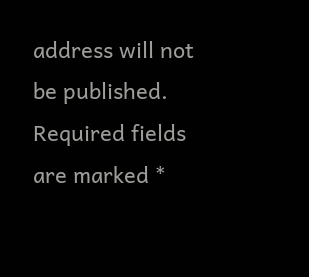address will not be published. Required fields are marked *